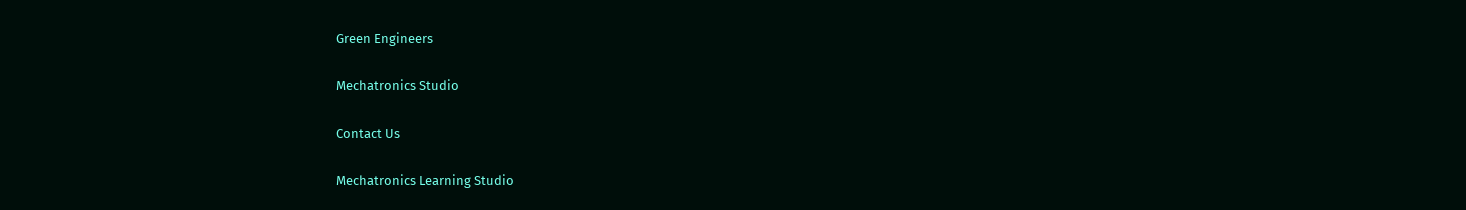Green Engineers

Mechatronics Studio

Contact Us

Mechatronics Learning Studio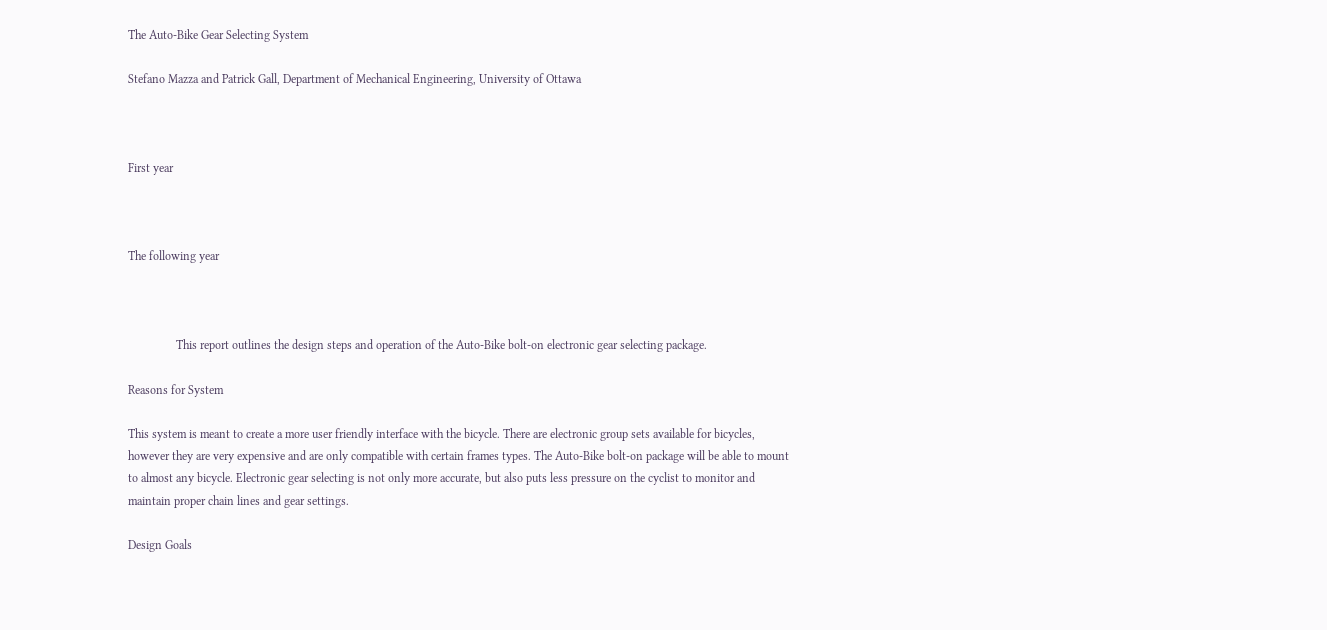The Auto-Bike Gear Selecting System

Stefano Mazza and Patrick Gall, Department of Mechanical Engineering, University of Ottawa



First year



The following year



                This report outlines the design steps and operation of the Auto-Bike bolt-on electronic gear selecting package.

Reasons for System

This system is meant to create a more user friendly interface with the bicycle. There are electronic group sets available for bicycles, however they are very expensive and are only compatible with certain frames types. The Auto-Bike bolt-on package will be able to mount to almost any bicycle. Electronic gear selecting is not only more accurate, but also puts less pressure on the cyclist to monitor and maintain proper chain lines and gear settings.

Design Goals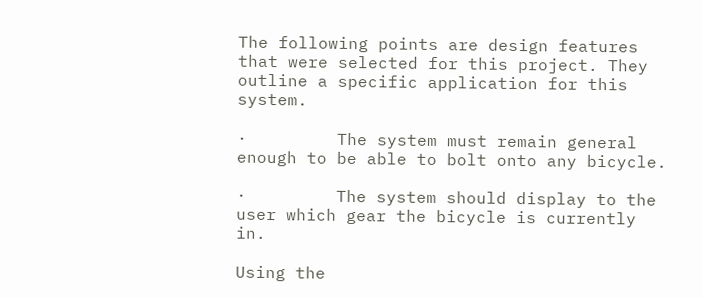The following points are design features that were selected for this project. They outline a specific application for this system.

·         The system must remain general enough to be able to bolt onto any bicycle.

·         The system should display to the user which gear the bicycle is currently in.

Using the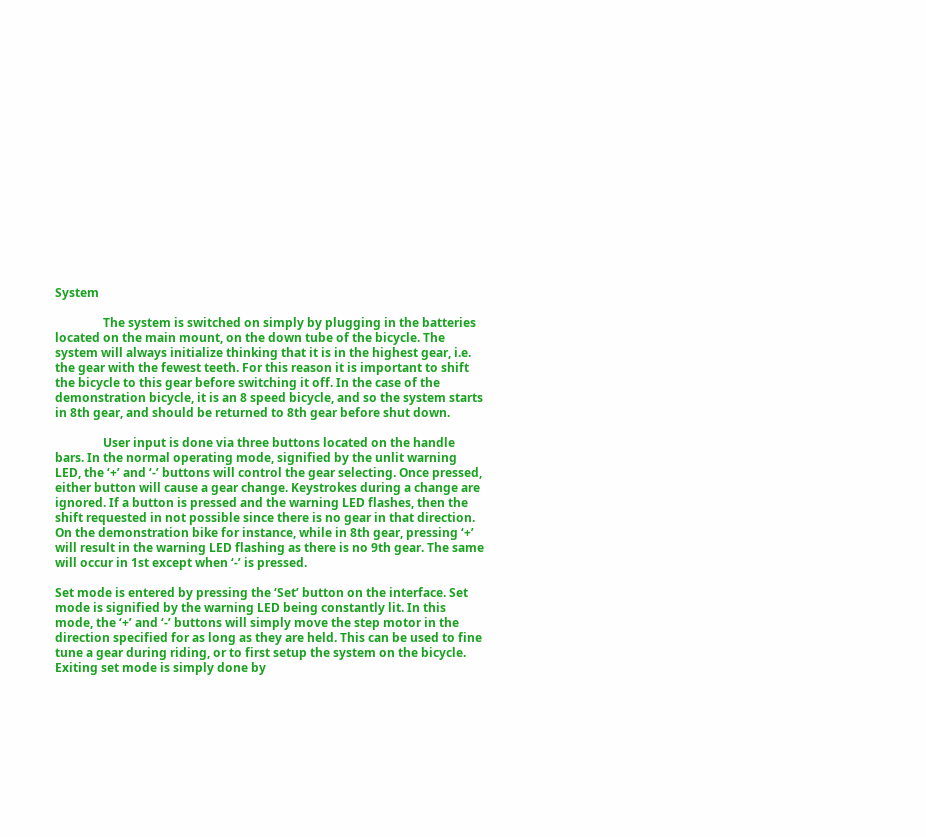System

                The system is switched on simply by plugging in the batteries located on the main mount, on the down tube of the bicycle. The system will always initialize thinking that it is in the highest gear, i.e. the gear with the fewest teeth. For this reason it is important to shift the bicycle to this gear before switching it off. In the case of the demonstration bicycle, it is an 8 speed bicycle, and so the system starts in 8th gear, and should be returned to 8th gear before shut down.

                User input is done via three buttons located on the handle bars. In the normal operating mode, signified by the unlit warning LED, the ‘+’ and ‘-’ buttons will control the gear selecting. Once pressed, either button will cause a gear change. Keystrokes during a change are ignored. If a button is pressed and the warning LED flashes, then the shift requested in not possible since there is no gear in that direction. On the demonstration bike for instance, while in 8th gear, pressing ‘+’ will result in the warning LED flashing as there is no 9th gear. The same will occur in 1st except when ‘-’ is pressed.

Set mode is entered by pressing the ‘Set’ button on the interface. Set mode is signified by the warning LED being constantly lit. In this mode, the ‘+’ and ‘-’ buttons will simply move the step motor in the direction specified for as long as they are held. This can be used to fine tune a gear during riding, or to first setup the system on the bicycle. Exiting set mode is simply done by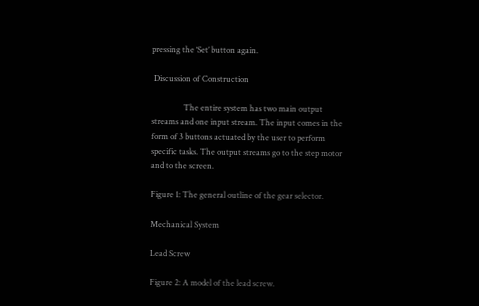pressing the ‘Set’ button again.

 Discussion of Construction

                The entire system has two main output streams and one input stream. The input comes in the form of 3 buttons actuated by the user to perform specific tasks. The output streams go to the step motor and to the screen.

Figure 1: The general outline of the gear selector.

Mechanical System

Lead Screw

Figure 2: A model of the lead screw.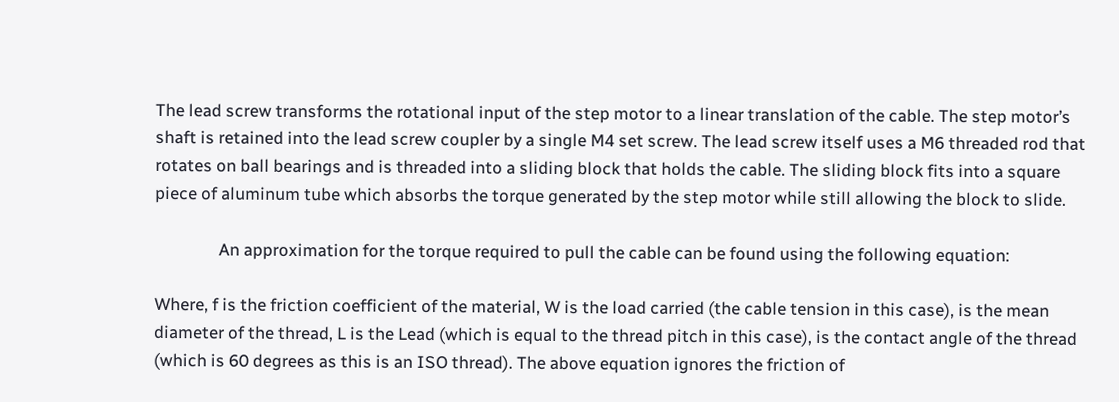The lead screw transforms the rotational input of the step motor to a linear translation of the cable. The step motor’s shaft is retained into the lead screw coupler by a single M4 set screw. The lead screw itself uses a M6 threaded rod that rotates on ball bearings and is threaded into a sliding block that holds the cable. The sliding block fits into a square piece of aluminum tube which absorbs the torque generated by the step motor while still allowing the block to slide.

                An approximation for the torque required to pull the cable can be found using the following equation:

Where, f is the friction coefficient of the material, W is the load carried (the cable tension in this case), is the mean diameter of the thread, L is the Lead (which is equal to the thread pitch in this case), is the contact angle of the thread (which is 60 degrees as this is an ISO thread). The above equation ignores the friction of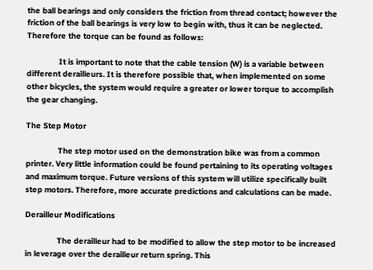the ball bearings and only considers the friction from thread contact; however the friction of the ball bearings is very low to begin with, thus it can be neglected. Therefore the torque can be found as follows:

                It is important to note that the cable tension (W) is a variable between different derailleurs. It is therefore possible that, when implemented on some other bicycles, the system would require a greater or lower torque to accomplish the gear changing.

The Step Motor

                The step motor used on the demonstration bike was from a common printer. Very little information could be found pertaining to its operating voltages and maximum torque. Future versions of this system will utilize specifically built step motors. Therefore, more accurate predictions and calculations can be made.

Derailleur Modifications

                The derailleur had to be modified to allow the step motor to be increased in leverage over the derailleur return spring. This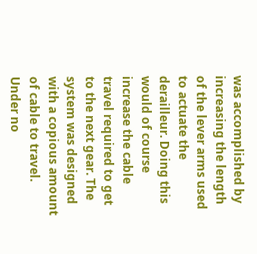was accomplished by increasing the length of the lever arms used to actuate the derailleur. Doing this would of course increase the cable travel required to get to the next gear. The system was designed with a copious amount of cable to travel. Under no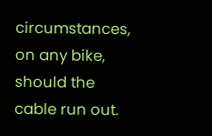circumstances, on any bike, should the cable run out.